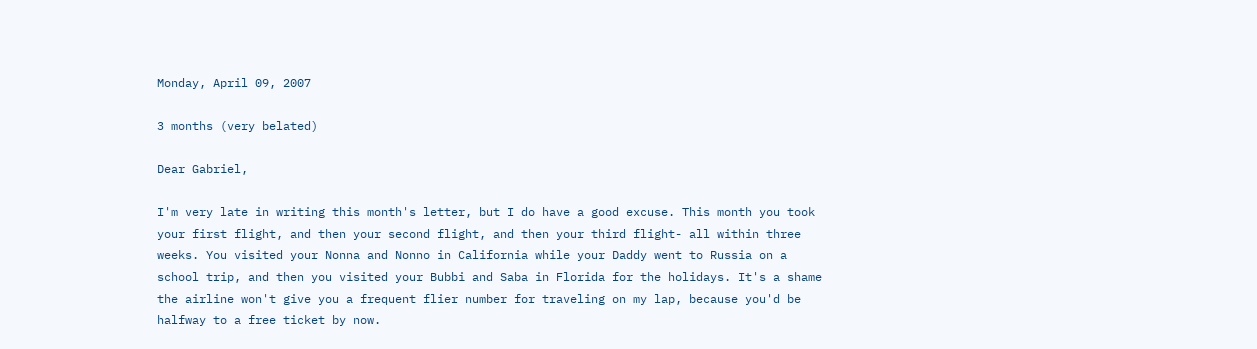Monday, April 09, 2007

3 months (very belated)

Dear Gabriel,

I'm very late in writing this month's letter, but I do have a good excuse. This month you took your first flight, and then your second flight, and then your third flight- all within three weeks. You visited your Nonna and Nonno in California while your Daddy went to Russia on a school trip, and then you visited your Bubbi and Saba in Florida for the holidays. It's a shame the airline won't give you a frequent flier number for traveling on my lap, because you'd be halfway to a free ticket by now.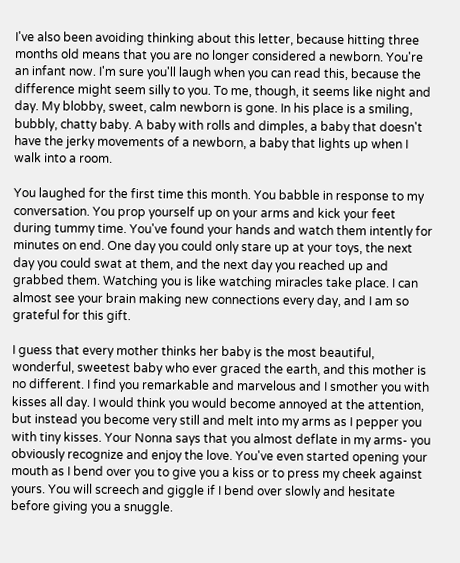I've also been avoiding thinking about this letter, because hitting three months old means that you are no longer considered a newborn. You're an infant now. I'm sure you'll laugh when you can read this, because the difference might seem silly to you. To me, though, it seems like night and day. My blobby, sweet, calm newborn is gone. In his place is a smiling, bubbly, chatty baby. A baby with rolls and dimples, a baby that doesn't have the jerky movements of a newborn, a baby that lights up when I walk into a room.

You laughed for the first time this month. You babble in response to my conversation. You prop yourself up on your arms and kick your feet during tummy time. You've found your hands and watch them intently for minutes on end. One day you could only stare up at your toys, the next day you could swat at them, and the next day you reached up and grabbed them. Watching you is like watching miracles take place. I can almost see your brain making new connections every day, and I am so grateful for this gift.

I guess that every mother thinks her baby is the most beautiful, wonderful, sweetest baby who ever graced the earth, and this mother is no different. I find you remarkable and marvelous and I smother you with kisses all day. I would think you would become annoyed at the attention, but instead you become very still and melt into my arms as I pepper you with tiny kisses. Your Nonna says that you almost deflate in my arms- you obviously recognize and enjoy the love. You've even started opening your mouth as I bend over you to give you a kiss or to press my cheek against yours. You will screech and giggle if I bend over slowly and hesitate before giving you a snuggle.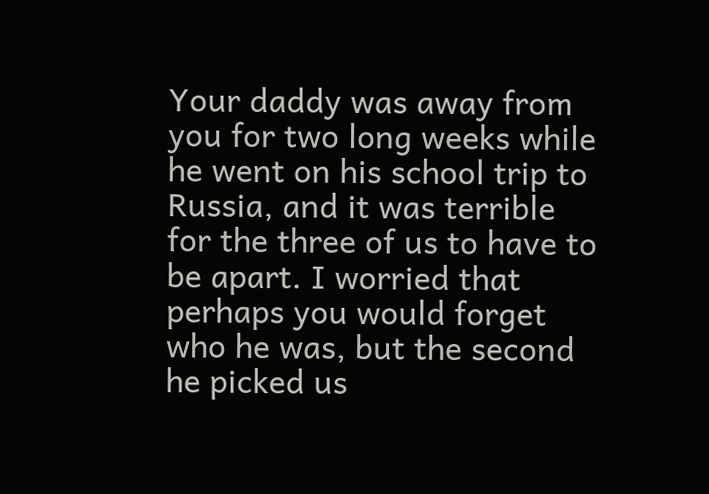Your daddy was away from you for two long weeks while he went on his school trip to Russia, and it was terrible for the three of us to have to be apart. I worried that perhaps you would forget who he was, but the second he picked us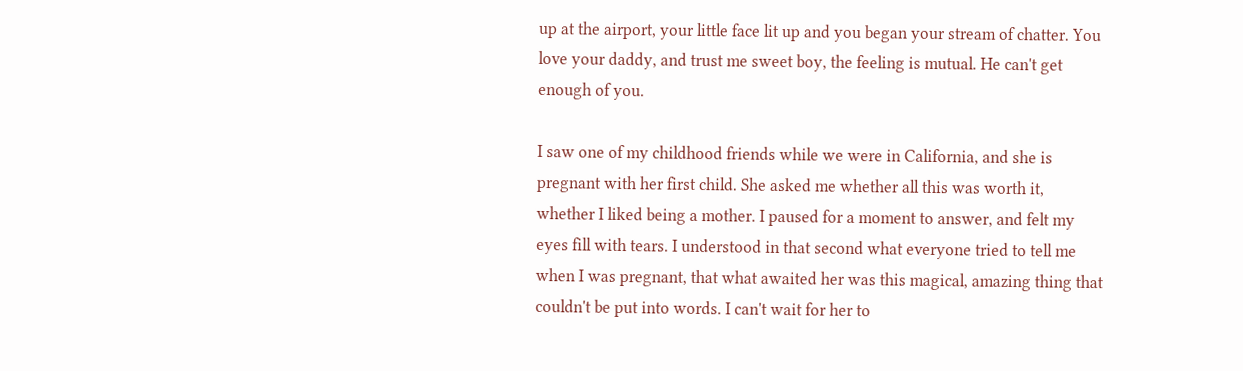up at the airport, your little face lit up and you began your stream of chatter. You love your daddy, and trust me sweet boy, the feeling is mutual. He can't get enough of you.

I saw one of my childhood friends while we were in California, and she is pregnant with her first child. She asked me whether all this was worth it, whether I liked being a mother. I paused for a moment to answer, and felt my eyes fill with tears. I understood in that second what everyone tried to tell me when I was pregnant, that what awaited her was this magical, amazing thing that couldn't be put into words. I can't wait for her to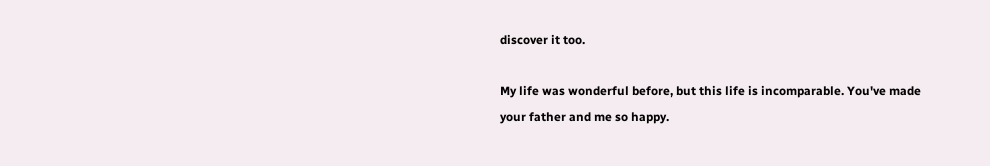discover it too.

My life was wonderful before, but this life is incomparable. You've made your father and me so happy.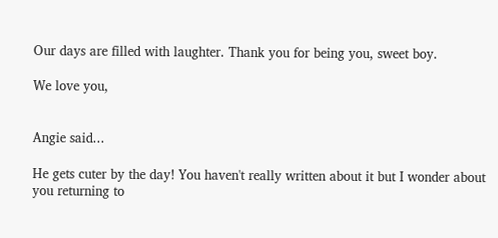Our days are filled with laughter. Thank you for being you, sweet boy.

We love you,


Angie said...

He gets cuter by the day! You haven't really written about it but I wonder about you returning to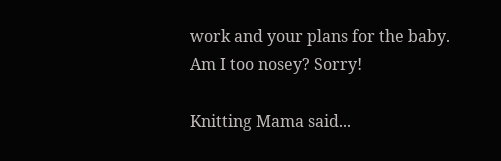work and your plans for the baby. Am I too nosey? Sorry!

Knitting Mama said...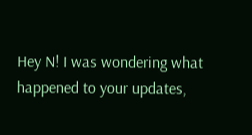Hey N! I was wondering what happened to your updates,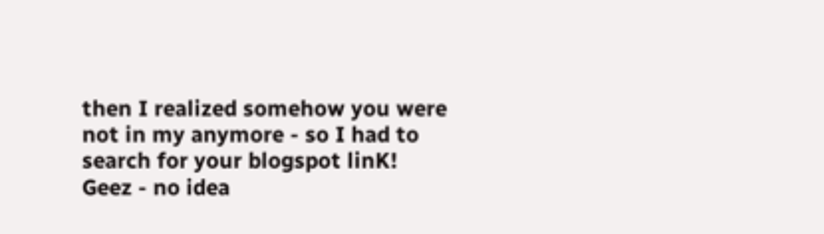then I realized somehow you were not in my anymore - so I had to search for your blogspot linK! Geez - no idea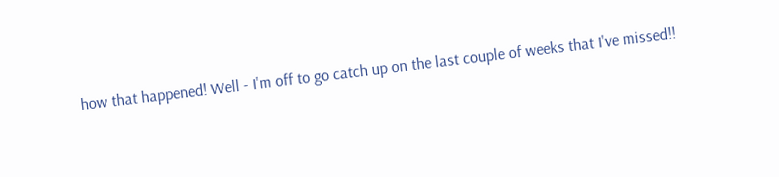how that happened! Well - I'm off to go catch up on the last couple of weeks that I've missed!!